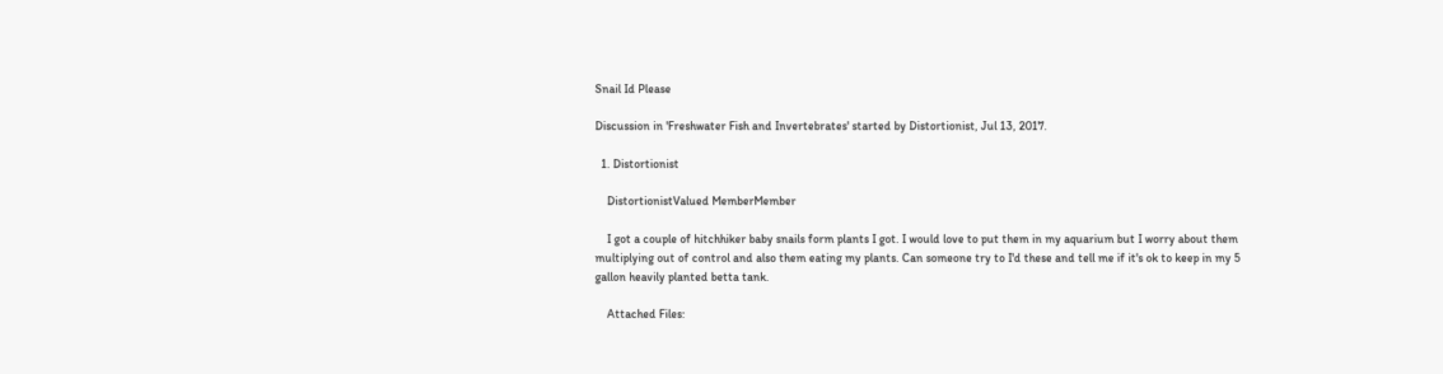Snail Id Please

Discussion in 'Freshwater Fish and Invertebrates' started by Distortionist, Jul 13, 2017.

  1. Distortionist

    DistortionistValued MemberMember

    I got a couple of hitchhiker baby snails form plants I got. I would love to put them in my aquarium but I worry about them multiplying out of control and also them eating my plants. Can someone try to I'd these and tell me if it's ok to keep in my 5 gallon heavily planted betta tank.

    Attached Files: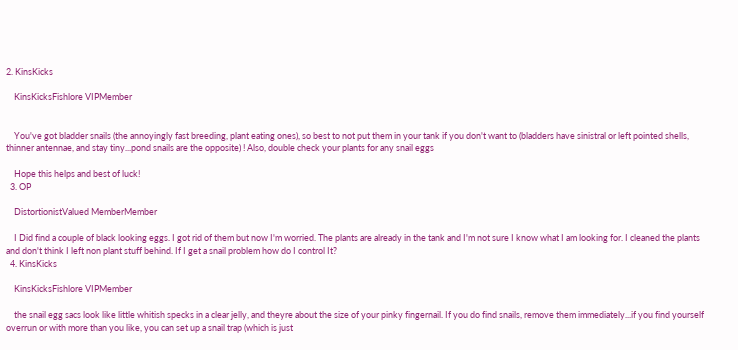2. KinsKicks

    KinsKicksFishlore VIPMember


    You've got bladder snails (the annoyingly fast breeding, plant eating ones), so best to not put them in your tank if you don't want to (bladders have sinistral or left pointed shells, thinner antennae, and stay tiny...pond snails are the opposite) ! Also, double check your plants for any snail eggs

    Hope this helps and best of luck!
  3. OP

    DistortionistValued MemberMember

    I Did find a couple of black looking eggs. I got rid of them but now I'm worried. The plants are already in the tank and I'm not sure I know what I am looking for. I cleaned the plants and don't think I left non plant stuff behind. If I get a snail problem how do I control It?
  4. KinsKicks

    KinsKicksFishlore VIPMember

    the snail egg sacs look like little whitish specks in a clear jelly, and theyre about the size of your pinky fingernail. If you do find snails, remove them immediately...if you find yourself overrun or with more than you like, you can set up a snail trap (which is just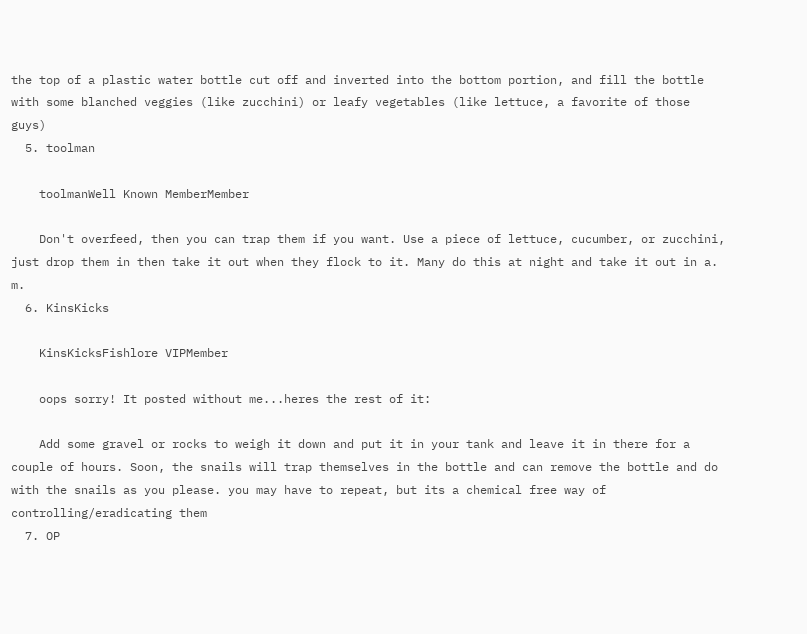the top of a plastic water bottle cut off and inverted into the bottom portion, and fill the bottle with some blanched veggies (like zucchini) or leafy vegetables (like lettuce, a favorite of those guys)
  5. toolman

    toolmanWell Known MemberMember

    Don't overfeed, then you can trap them if you want. Use a piece of lettuce, cucumber, or zucchini, just drop them in then take it out when they flock to it. Many do this at night and take it out in a. m.
  6. KinsKicks

    KinsKicksFishlore VIPMember

    oops sorry! It posted without me...heres the rest of it:

    Add some gravel or rocks to weigh it down and put it in your tank and leave it in there for a couple of hours. Soon, the snails will trap themselves in the bottle and can remove the bottle and do with the snails as you please. you may have to repeat, but its a chemical free way of controlling/eradicating them
  7. OP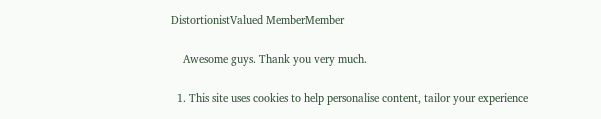DistortionistValued MemberMember

    Awesome guys. Thank you very much.

  1. This site uses cookies to help personalise content, tailor your experience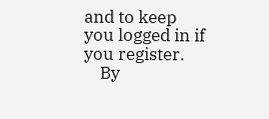and to keep you logged in if you register.
    By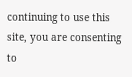continuing to use this site, you are consenting to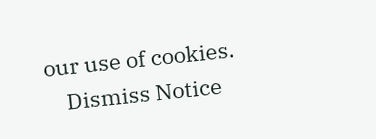our use of cookies.
    Dismiss Notice